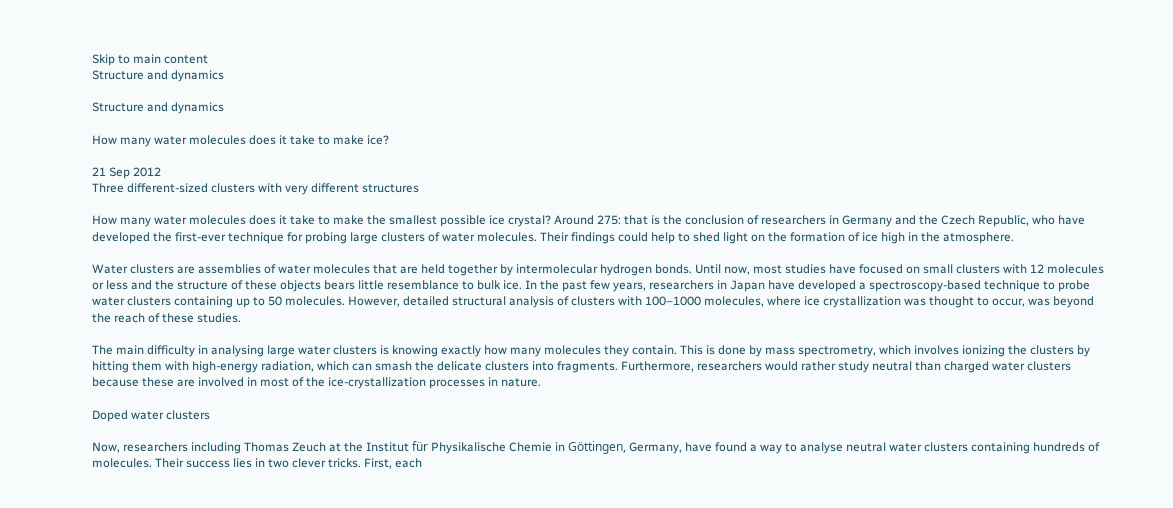Skip to main content
Structure and dynamics

Structure and dynamics

How many water molecules does it take to make ice?

21 Sep 2012
Three different-sized clusters with very different structures

How many water molecules does it take to make the smallest possible ice crystal? Around 275: that is the conclusion of researchers in Germany and the Czech Republic, who have developed the first-ever technique for probing large clusters of water molecules. Their findings could help to shed light on the formation of ice high in the atmosphere.

Water clusters are assemblies of water molecules that are held together by intermolecular hydrogen bonds. Until now, most studies have focused on small clusters with 12 molecules or less and the structure of these objects bears little resemblance to bulk ice. In the past few years, researchers in Japan have developed a spectroscopy-based technique to probe water clusters containing up to 50 molecules. However, detailed structural analysis of clusters with 100–1000 molecules, where ice crystallization was thought to occur, was beyond the reach of these studies.

The main difficulty in analysing large water clusters is knowing exactly how many molecules they contain. This is done by mass spectrometry, which involves ionizing the clusters by hitting them with high-energy radiation, which can smash the delicate clusters into fragments. Furthermore, researchers would rather study neutral than charged water clusters because these are involved in most of the ice-crystallization processes in nature.

Doped water clusters

Now, researchers including Thomas Zeuch at the Institut für Physikalische Chemie in Göttingen, Germany, have found a way to analyse neutral water clusters containing hundreds of molecules. Their success lies in two clever tricks. First, each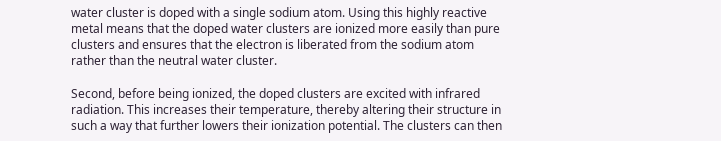water cluster is doped with a single sodium atom. Using this highly reactive metal means that the doped water clusters are ionized more easily than pure clusters and ensures that the electron is liberated from the sodium atom rather than the neutral water cluster.

Second, before being ionized, the doped clusters are excited with infrared radiation. This increases their temperature, thereby altering their structure in such a way that further lowers their ionization potential. The clusters can then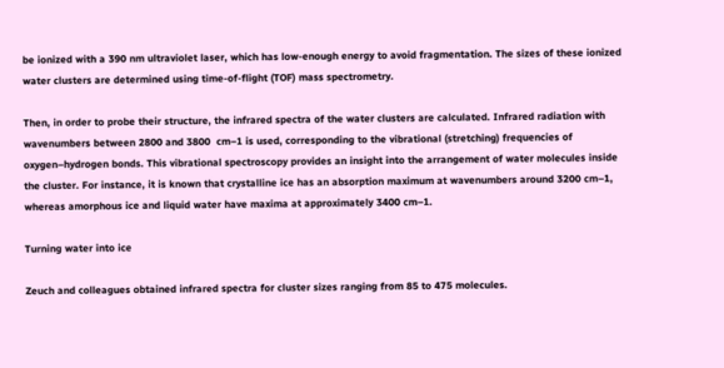be ionized with a 390 nm ultraviolet laser, which has low-enough energy to avoid fragmentation. The sizes of these ionized water clusters are determined using time-of-flight (TOF) mass spectrometry.

Then, in order to probe their structure, the infrared spectra of the water clusters are calculated. Infrared radiation with wavenumbers between 2800 and 3800  cm–1 is used, corresponding to the vibrational (stretching) frequencies of oxygen–hydrogen bonds. This vibrational spectroscopy provides an insight into the arrangement of water molecules inside the cluster. For instance, it is known that crystalline ice has an absorption maximum at wavenumbers around 3200 cm–1, whereas amorphous ice and liquid water have maxima at approximately 3400 cm–1.

Turning water into ice

Zeuch and colleagues obtained infrared spectra for cluster sizes ranging from 85 to 475 molecules.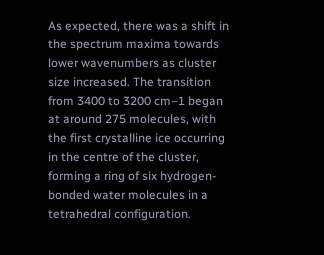As expected, there was a shift in the spectrum maxima towards lower wavenumbers as cluster size increased. The transition from 3400 to 3200 cm–1 began at around 275 molecules, with the first crystalline ice occurring in the centre of the cluster, forming a ring of six hydrogen-bonded water molecules in a tetrahedral configuration.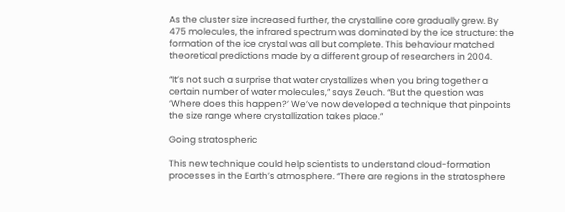As the cluster size increased further, the crystalline core gradually grew. By 475 molecules, the infrared spectrum was dominated by the ice structure: the formation of the ice crystal was all but complete. This behaviour matched theoretical predictions made by a different group of researchers in 2004.

“It’s not such a surprise that water crystallizes when you bring together a certain number of water molecules,” says Zeuch. “But the question was ‘Where does this happen?’ We’ve now developed a technique that pinpoints the size range where crystallization takes place.”

Going stratospheric

This new technique could help scientists to understand cloud-formation processes in the Earth’s atmosphere. “There are regions in the stratosphere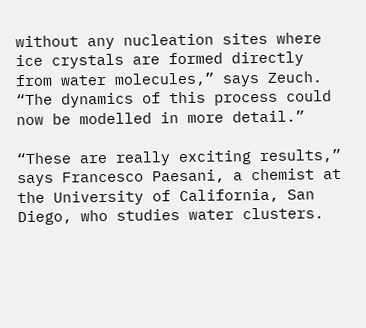without any nucleation sites where ice crystals are formed directly from water molecules,” says Zeuch. “The dynamics of this process could now be modelled in more detail.”

“These are really exciting results,” says Francesco Paesani, a chemist at the University of California, San Diego, who studies water clusters.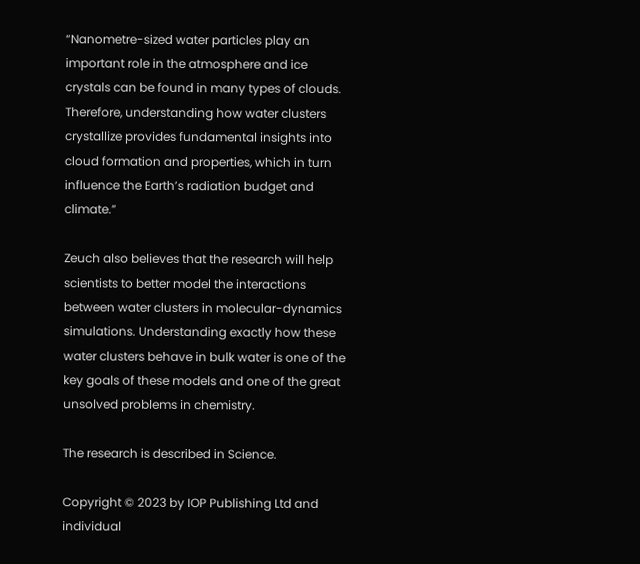“Nanometre-sized water particles play an important role in the atmosphere and ice crystals can be found in many types of clouds. Therefore, understanding how water clusters crystallize provides fundamental insights into cloud formation and properties, which in turn influence the Earth’s radiation budget and climate.”

Zeuch also believes that the research will help scientists to better model the interactions between water clusters in molecular-dynamics simulations. Understanding exactly how these water clusters behave in bulk water is one of the key goals of these models and one of the great unsolved problems in chemistry.

The research is described in Science.

Copyright © 2023 by IOP Publishing Ltd and individual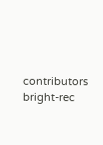contributors
bright-rec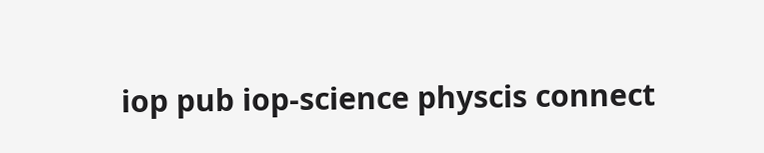iop pub iop-science physcis connect